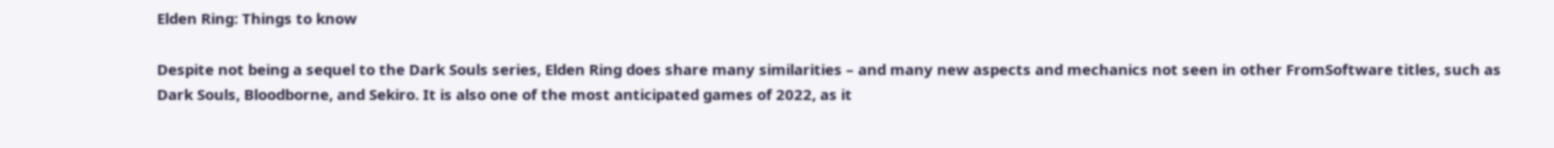Elden Ring: Things to know

Despite not being a sequel to the Dark Souls series, Elden Ring does share many similarities – and many new aspects and mechanics not seen in other FromSoftware titles, such as Dark Souls, Bloodborne, and Sekiro. It is also one of the most anticipated games of 2022, as it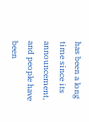has been a long time since its announcement, and people have been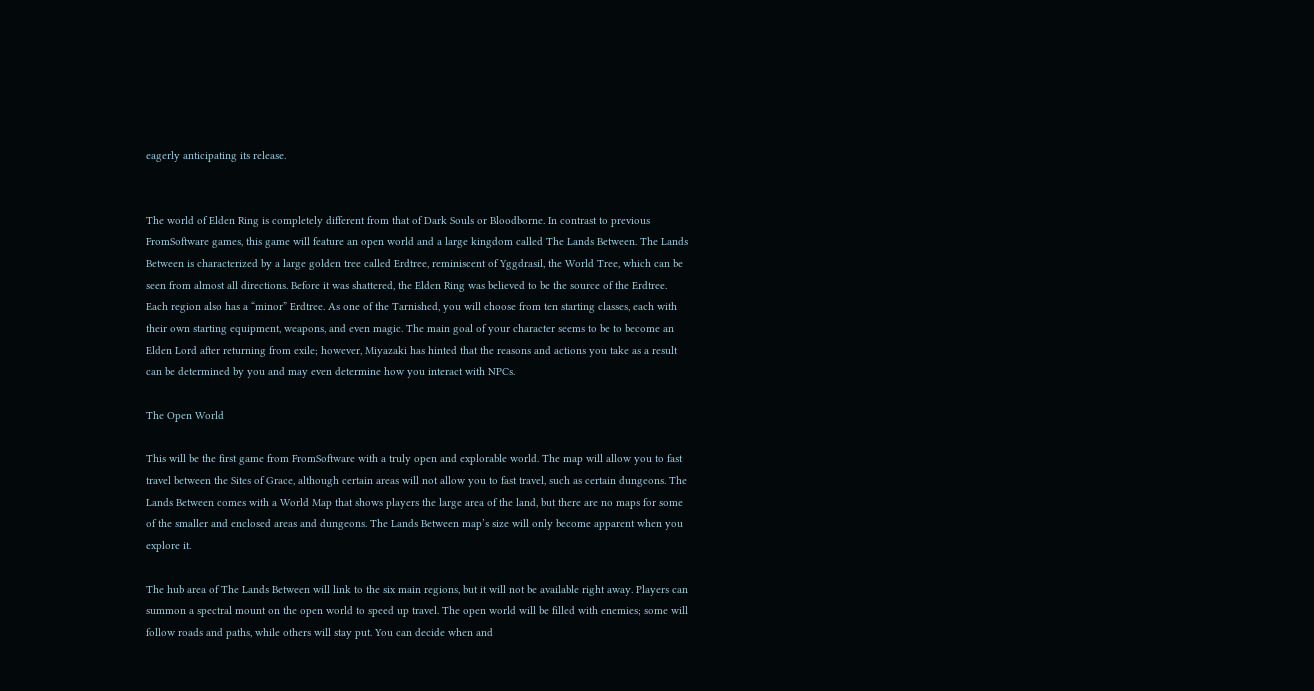eagerly anticipating its release.


The world of Elden Ring is completely different from that of Dark Souls or Bloodborne. In contrast to previous FromSoftware games, this game will feature an open world and a large kingdom called The Lands Between. The Lands Between is characterized by a large golden tree called Erdtree, reminiscent of Yggdrasil, the World Tree, which can be seen from almost all directions. Before it was shattered, the Elden Ring was believed to be the source of the Erdtree. Each region also has a “minor” Erdtree. As one of the Tarnished, you will choose from ten starting classes, each with their own starting equipment, weapons, and even magic. The main goal of your character seems to be to become an Elden Lord after returning from exile; however, Miyazaki has hinted that the reasons and actions you take as a result can be determined by you and may even determine how you interact with NPCs.

The Open World

This will be the first game from FromSoftware with a truly open and explorable world. The map will allow you to fast travel between the Sites of Grace, although certain areas will not allow you to fast travel, such as certain dungeons. The Lands Between comes with a World Map that shows players the large area of the land, but there are no maps for some of the smaller and enclosed areas and dungeons. The Lands Between map’s size will only become apparent when you explore it.

The hub area of The Lands Between will link to the six main regions, but it will not be available right away. Players can summon a spectral mount on the open world to speed up travel. The open world will be filled with enemies; some will follow roads and paths, while others will stay put. You can decide when and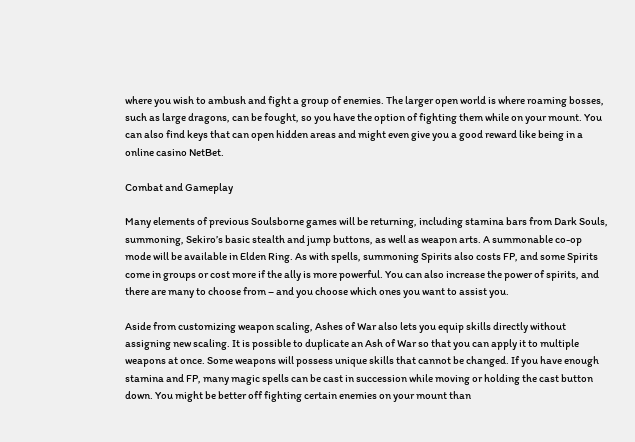where you wish to ambush and fight a group of enemies. The larger open world is where roaming bosses, such as large dragons, can be fought, so you have the option of fighting them while on your mount. You can also find keys that can open hidden areas and might even give you a good reward like being in a online casino NetBet.

Combat and Gameplay

Many elements of previous Soulsborne games will be returning, including stamina bars from Dark Souls, summoning, Sekiro’s basic stealth and jump buttons, as well as weapon arts. A summonable co-op mode will be available in Elden Ring. As with spells, summoning Spirits also costs FP, and some Spirits come in groups or cost more if the ally is more powerful. You can also increase the power of spirits, and there are many to choose from – and you choose which ones you want to assist you.

Aside from customizing weapon scaling, Ashes of War also lets you equip skills directly without assigning new scaling. It is possible to duplicate an Ash of War so that you can apply it to multiple weapons at once. Some weapons will possess unique skills that cannot be changed. If you have enough stamina and FP, many magic spells can be cast in succession while moving or holding the cast button down. You might be better off fighting certain enemies on your mount than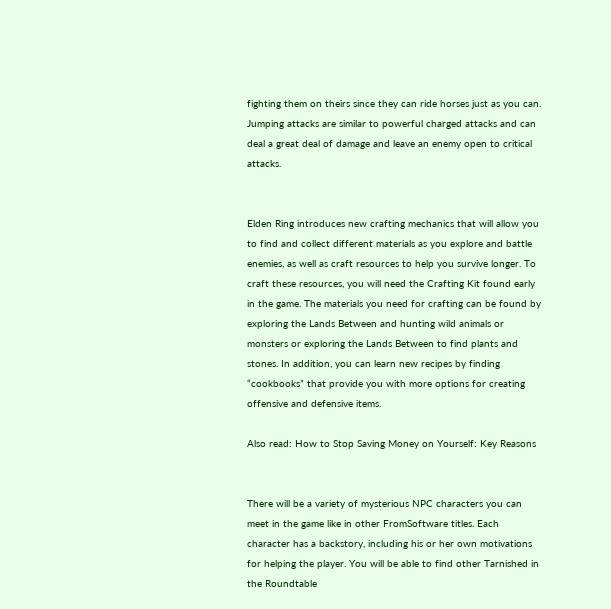fighting them on theirs since they can ride horses just as you can. Jumping attacks are similar to powerful charged attacks and can deal a great deal of damage and leave an enemy open to critical attacks.


Elden Ring introduces new crafting mechanics that will allow you to find and collect different materials as you explore and battle enemies, as well as craft resources to help you survive longer. To craft these resources, you will need the Crafting Kit found early in the game. The materials you need for crafting can be found by exploring the Lands Between and hunting wild animals or monsters or exploring the Lands Between to find plants and stones. In addition, you can learn new recipes by finding “cookbooks” that provide you with more options for creating offensive and defensive items.

Also read: How to Stop Saving Money on Yourself: Key Reasons


There will be a variety of mysterious NPC characters you can meet in the game like in other FromSoftware titles. Each character has a backstory, including his or her own motivations for helping the player. You will be able to find other Tarnished in the Roundtable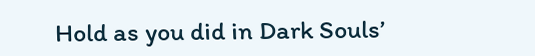Hold as you did in Dark Souls’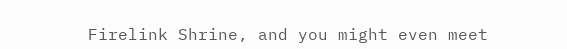Firelink Shrine, and you might even meet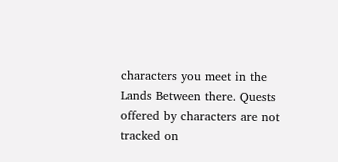characters you meet in the Lands Between there. Quests offered by characters are not tracked on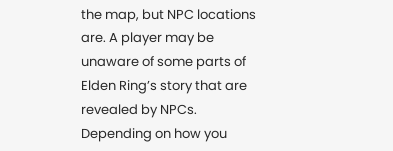the map, but NPC locations are. A player may be unaware of some parts of Elden Ring’s story that are revealed by NPCs. Depending on how you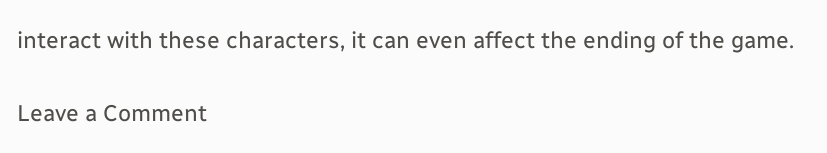interact with these characters, it can even affect the ending of the game.

Leave a Comment